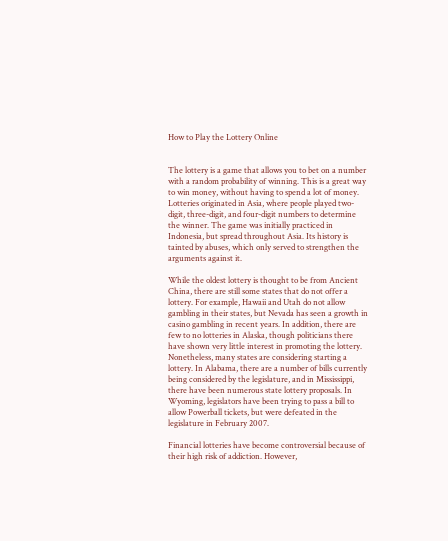How to Play the Lottery Online


The lottery is a game that allows you to bet on a number with a random probability of winning. This is a great way to win money, without having to spend a lot of money. Lotteries originated in Asia, where people played two-digit, three-digit, and four-digit numbers to determine the winner. The game was initially practiced in Indonesia, but spread throughout Asia. Its history is tainted by abuses, which only served to strengthen the arguments against it.

While the oldest lottery is thought to be from Ancient China, there are still some states that do not offer a lottery. For example, Hawaii and Utah do not allow gambling in their states, but Nevada has seen a growth in casino gambling in recent years. In addition, there are few to no lotteries in Alaska, though politicians there have shown very little interest in promoting the lottery. Nonetheless, many states are considering starting a lottery. In Alabama, there are a number of bills currently being considered by the legislature, and in Mississippi, there have been numerous state lottery proposals. In Wyoming, legislators have been trying to pass a bill to allow Powerball tickets, but were defeated in the legislature in February 2007.

Financial lotteries have become controversial because of their high risk of addiction. However,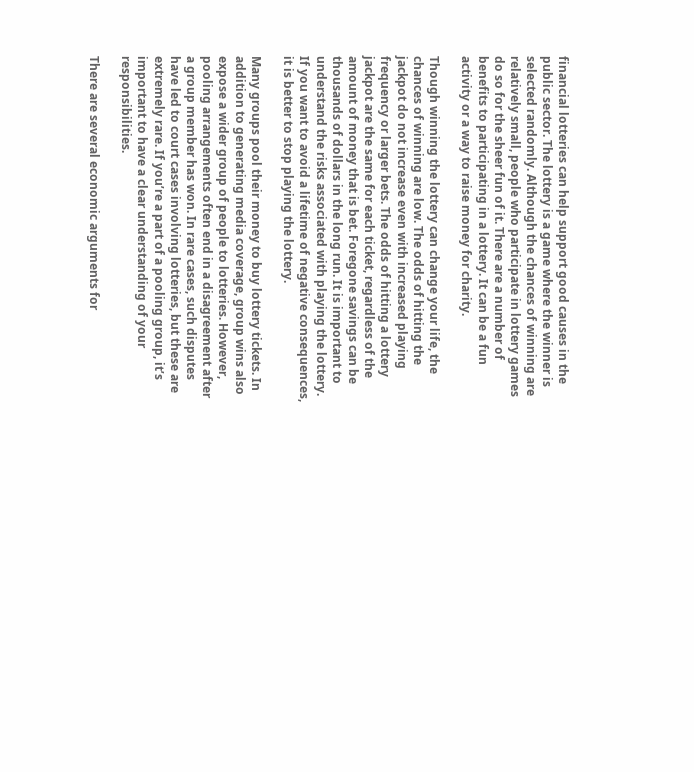financial lotteries can help support good causes in the public sector. The lottery is a game where the winner is selected randomly. Although the chances of winning are relatively small, people who participate in lottery games do so for the sheer fun of it. There are a number of benefits to participating in a lottery. It can be a fun activity or a way to raise money for charity.

Though winning the lottery can change your life, the chances of winning are low. The odds of hitting the jackpot do not increase even with increased playing frequency or larger bets. The odds of hitting a lottery jackpot are the same for each ticket, regardless of the amount of money that is bet. Foregone savings can be thousands of dollars in the long run. It is important to understand the risks associated with playing the lottery. If you want to avoid a lifetime of negative consequences, it is better to stop playing the lottery.

Many groups pool their money to buy lottery tickets. In addition to generating media coverage, group wins also expose a wider group of people to lotteries. However, pooling arrangements often end in a disagreement after a group member has won. In rare cases, such disputes have led to court cases involving lotteries, but these are extremely rare. If you’re a part of a pooling group, it’s important to have a clear understanding of your responsibilities.

There are several economic arguments for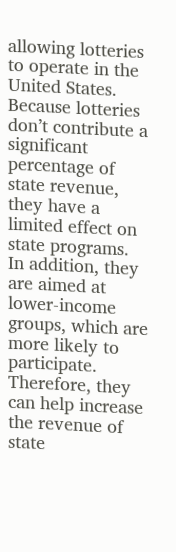allowing lotteries to operate in the United States. Because lotteries don’t contribute a significant percentage of state revenue, they have a limited effect on state programs. In addition, they are aimed at lower-income groups, which are more likely to participate. Therefore, they can help increase the revenue of state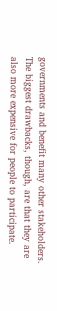governments and benefit many other stakeholders. The biggest drawbacks, though, are that they are also more expensive for people to participate.